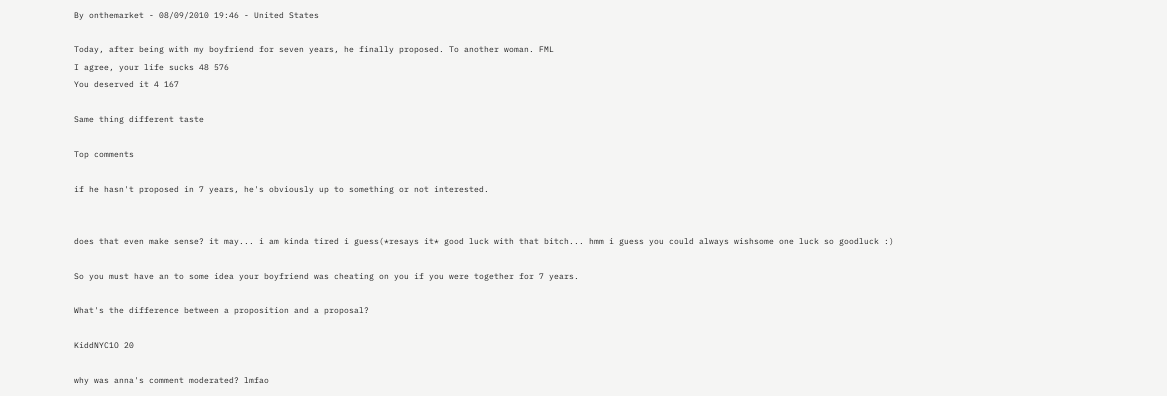By onthemarket - 08/09/2010 19:46 - United States

Today, after being with my boyfriend for seven years, he finally proposed. To another woman. FML
I agree, your life sucks 48 576
You deserved it 4 167

Same thing different taste

Top comments

if he hasn't proposed in 7 years, he's obviously up to something or not interested.


does that even make sense? it may... i am kinda tired i guess(*resays it* good luck with that bitch... hmm i guess you could always wishsome one luck so goodluck :)

So you must have an to some idea your boyfriend was cheating on you if you were together for 7 years.

What's the difference between a proposition and a proposal?

KiddNYC1O 20

why was anna's comment moderated? lmfao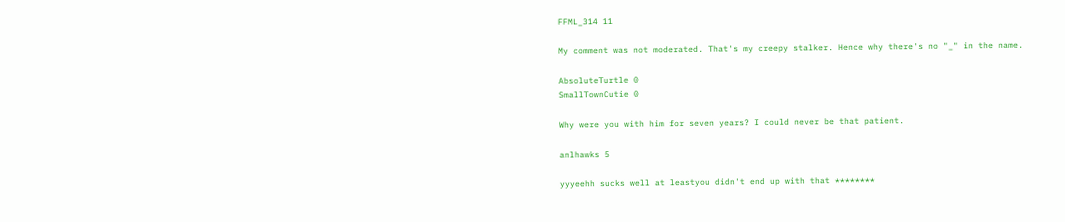FFML_314 11

My comment was not moderated. That's my creepy stalker. Hence why there's no "_" in the name.

AbsoluteTurtle 0
SmallTownCutie 0

Why were you with him for seven years? I could never be that patient.

anlhawks 5

yyyeehh sucks well at leastyou didn't end up with that ********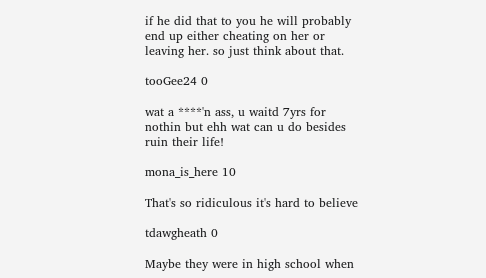if he did that to you he will probably end up either cheating on her or leaving her. so just think about that.

tooGee24 0

wat a ****'n ass, u waitd 7yrs for nothin but ehh wat can u do besides ruin their life!

mona_is_here 10

That's so ridiculous it's hard to believe

tdawgheath 0

Maybe they were in high school when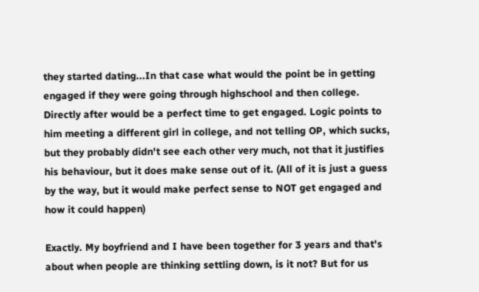they started dating...In that case what would the point be in getting engaged if they were going through highschool and then college. Directly after would be a perfect time to get engaged. Logic points to him meeting a different girl in college, and not telling OP, which sucks, but they probably didn't see each other very much, not that it justifies his behaviour, but it does make sense out of it. (All of it is just a guess by the way, but it would make perfect sense to NOT get engaged and how it could happen)

Exactly. My boyfriend and I have been together for 3 years and that's about when people are thinking settling down, is it not? But for us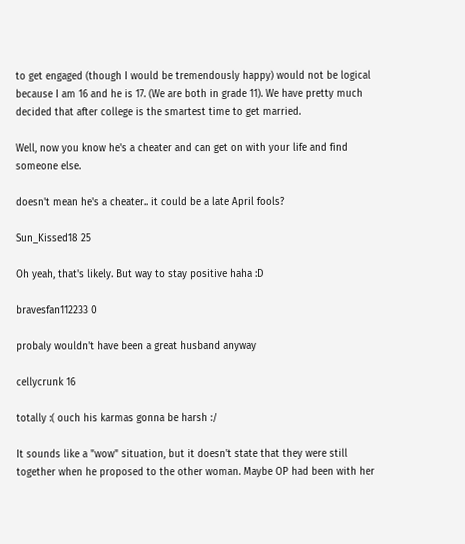to get engaged (though I would be tremendously happy) would not be logical because I am 16 and he is 17. (We are both in grade 11). We have pretty much decided that after college is the smartest time to get married.

Well, now you know he's a cheater and can get on with your life and find someone else.

doesn't mean he's a cheater.. it could be a late April fools?

Sun_Kissed18 25

Oh yeah, that's likely. But way to stay positive haha :D

bravesfan112233 0

probaly wouldn't have been a great husband anyway

cellycrunk 16

totally :( ouch his karmas gonna be harsh :/

It sounds like a "wow" situation, but it doesn't state that they were still together when he proposed to the other woman. Maybe OP had been with her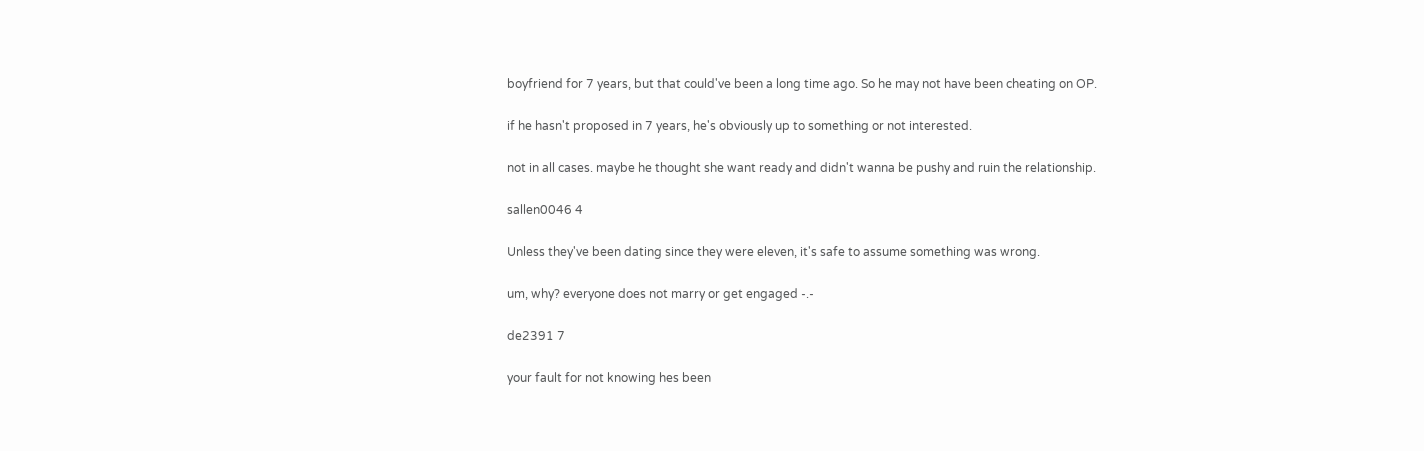boyfriend for 7 years, but that could've been a long time ago. So he may not have been cheating on OP.

if he hasn't proposed in 7 years, he's obviously up to something or not interested.

not in all cases. maybe he thought she want ready and didn't wanna be pushy and ruin the relationship.

sallen0046 4

Unless they've been dating since they were eleven, it's safe to assume something was wrong.

um, why? everyone does not marry or get engaged -.-

de2391 7

your fault for not knowing hes been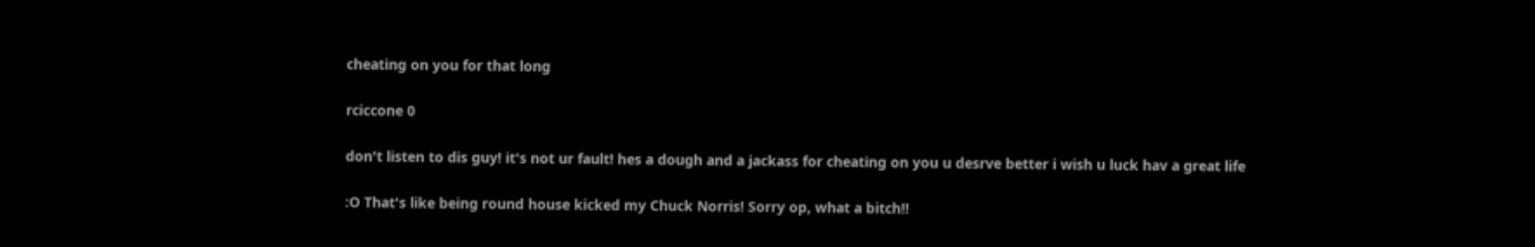cheating on you for that long

rciccone 0

don't listen to dis guy! it's not ur fault! hes a dough and a jackass for cheating on you u desrve better i wish u luck hav a great life

:O That's like being round house kicked my Chuck Norris! Sorry op, what a bitch!!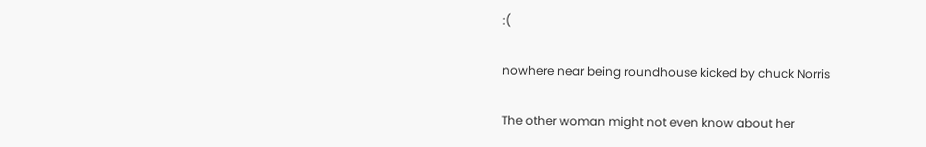:(

nowhere near being roundhouse kicked by chuck Norris

The other woman might not even know about her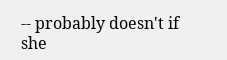-- probably doesn't if she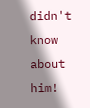didn't know about him!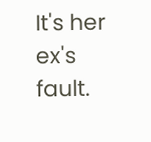It's her ex's fault.